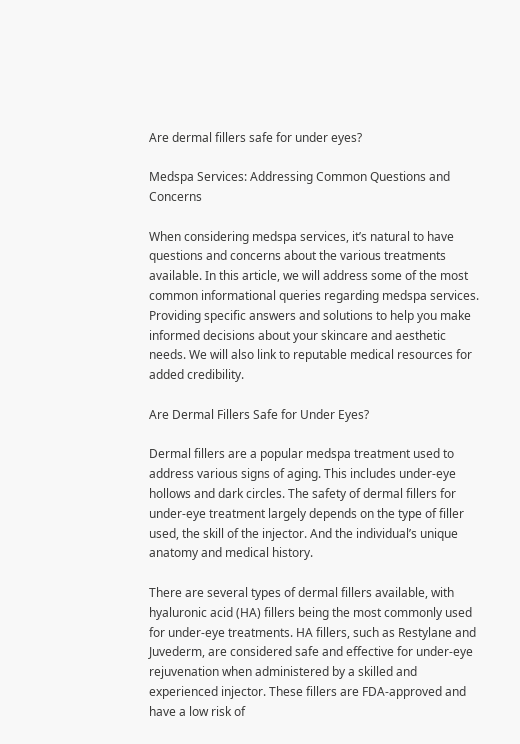Are dermal fillers safe for under eyes?

Medspa Services: Addressing Common Questions and Concerns

When considering medspa services, it’s natural to have questions and concerns about the various treatments available. In this article, we will address some of the most common informational queries regarding medspa services. Providing specific answers and solutions to help you make informed decisions about your skincare and aesthetic needs. We will also link to reputable medical resources for added credibility.

Are Dermal Fillers Safe for Under Eyes?

Dermal fillers are a popular medspa treatment used to address various signs of aging. This includes under-eye hollows and dark circles. The safety of dermal fillers for under-eye treatment largely depends on the type of filler used, the skill of the injector. And the individual’s unique anatomy and medical history.

There are several types of dermal fillers available, with hyaluronic acid (HA) fillers being the most commonly used for under-eye treatments. HA fillers, such as Restylane and Juvederm, are considered safe and effective for under-eye rejuvenation when administered by a skilled and experienced injector. These fillers are FDA-approved and have a low risk of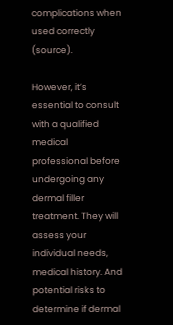complications when used correctly (source).

However, it’s essential to consult with a qualified medical professional before undergoing any dermal filler treatment. They will assess your individual needs, medical history. And potential risks to determine if dermal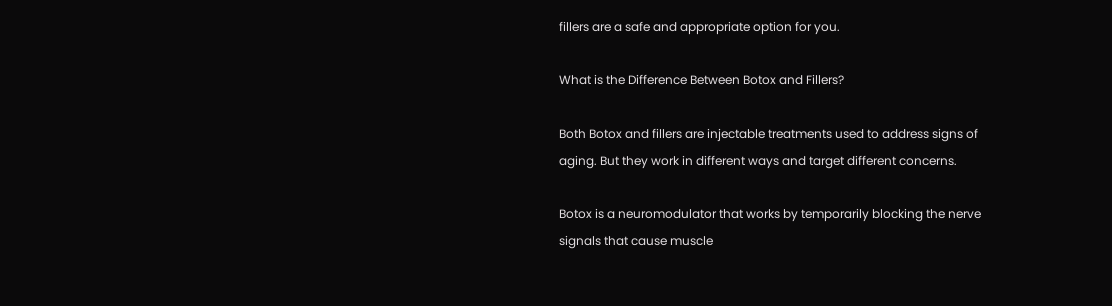fillers are a safe and appropriate option for you.

What is the Difference Between Botox and Fillers?

Both Botox and fillers are injectable treatments used to address signs of aging. But they work in different ways and target different concerns.

Botox is a neuromodulator that works by temporarily blocking the nerve signals that cause muscle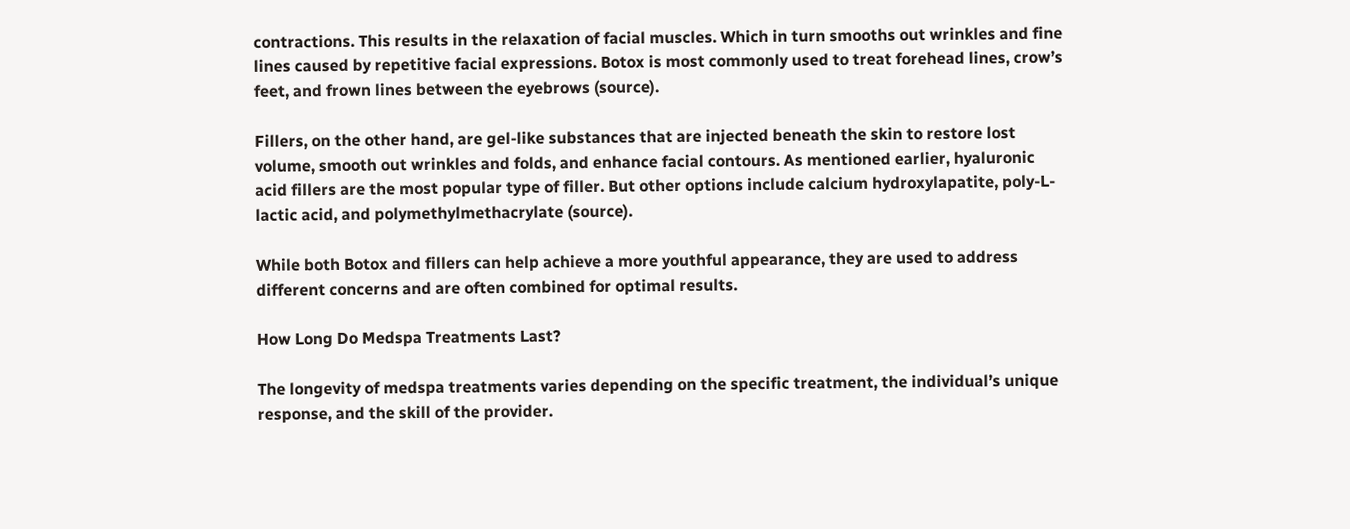contractions. This results in the relaxation of facial muscles. Which in turn smooths out wrinkles and fine lines caused by repetitive facial expressions. Botox is most commonly used to treat forehead lines, crow’s feet, and frown lines between the eyebrows (source).

Fillers, on the other hand, are gel-like substances that are injected beneath the skin to restore lost volume, smooth out wrinkles and folds, and enhance facial contours. As mentioned earlier, hyaluronic acid fillers are the most popular type of filler. But other options include calcium hydroxylapatite, poly-L-lactic acid, and polymethylmethacrylate (source).

While both Botox and fillers can help achieve a more youthful appearance, they are used to address different concerns and are often combined for optimal results.

How Long Do Medspa Treatments Last?

The longevity of medspa treatments varies depending on the specific treatment, the individual’s unique response, and the skill of the provider.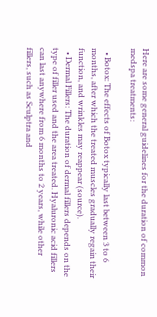Here are some general guidelines for the duration of common medspa treatments:

  • Botox: The effects of Botox typically last between 3 to 6 months, after which the treated muscles gradually regain their function, and wrinkles may reappear (source).
  • Dermal Fillers: The duration of dermal fillers depends on the type of filler used and the area treated. Hyaluronic acid fillers can last anywhere from 6 months to 2 years, while other fillers, such as Sculptra and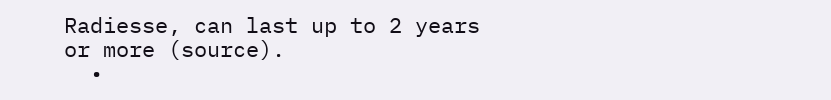Radiesse, can last up to 2 years or more (source).
  •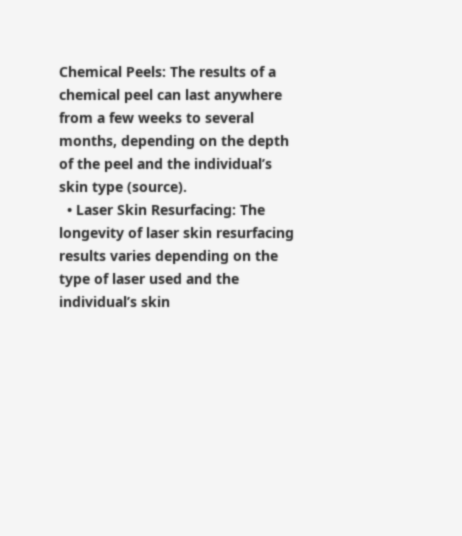Chemical Peels: The results of a chemical peel can last anywhere from a few weeks to several months, depending on the depth of the peel and the individual’s skin type (source).
  • Laser Skin Resurfacing: The longevity of laser skin resurfacing results varies depending on the type of laser used and the individual’s skin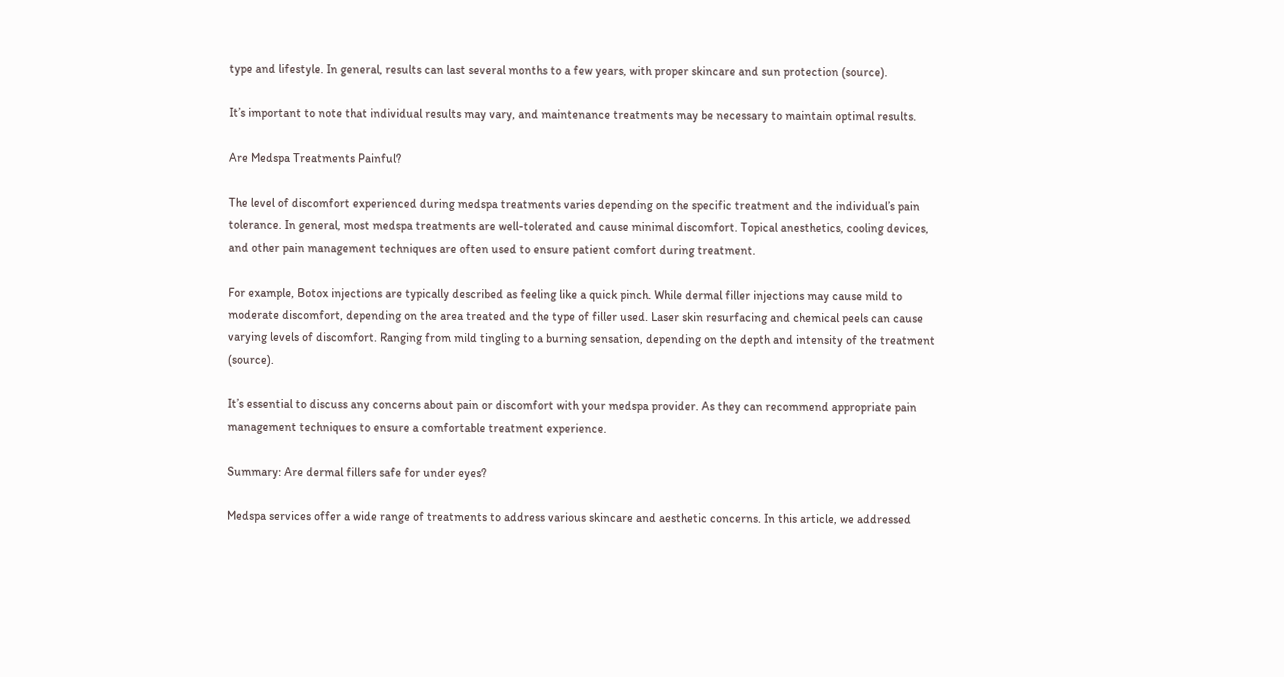type and lifestyle. In general, results can last several months to a few years, with proper skincare and sun protection (source).

It’s important to note that individual results may vary, and maintenance treatments may be necessary to maintain optimal results.

Are Medspa Treatments Painful?

The level of discomfort experienced during medspa treatments varies depending on the specific treatment and the individual’s pain tolerance. In general, most medspa treatments are well-tolerated and cause minimal discomfort. Topical anesthetics, cooling devices, and other pain management techniques are often used to ensure patient comfort during treatment.

For example, Botox injections are typically described as feeling like a quick pinch. While dermal filler injections may cause mild to moderate discomfort, depending on the area treated and the type of filler used. Laser skin resurfacing and chemical peels can cause varying levels of discomfort. Ranging from mild tingling to a burning sensation, depending on the depth and intensity of the treatment (source).

It’s essential to discuss any concerns about pain or discomfort with your medspa provider. As they can recommend appropriate pain management techniques to ensure a comfortable treatment experience.

Summary: Are dermal fillers safe for under eyes?

Medspa services offer a wide range of treatments to address various skincare and aesthetic concerns. In this article, we addressed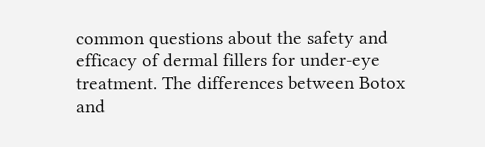common questions about the safety and efficacy of dermal fillers for under-eye treatment. The differences between Botox and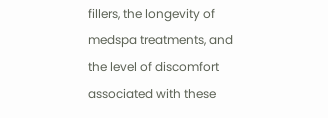fillers, the longevity of medspa treatments, and the level of discomfort associated with these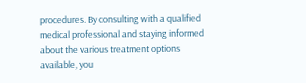procedures. By consulting with a qualified medical professional and staying informed about the various treatment options available, you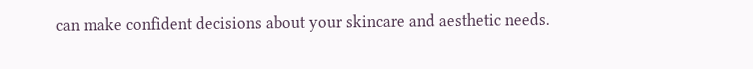can make confident decisions about your skincare and aesthetic needs.